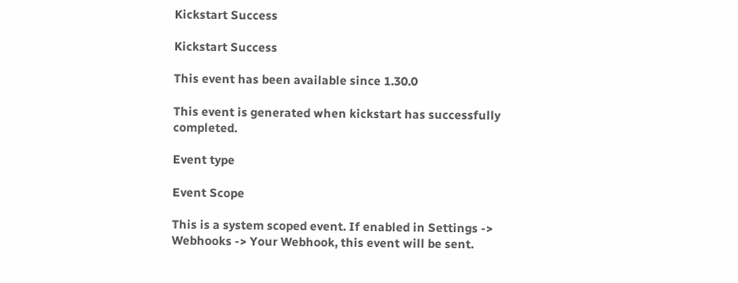Kickstart Success

Kickstart Success

This event has been available since 1.30.0

This event is generated when kickstart has successfully completed.

Event type

Event Scope

This is a system scoped event. If enabled in Settings -> Webhooks -> Your Webhook, this event will be sent.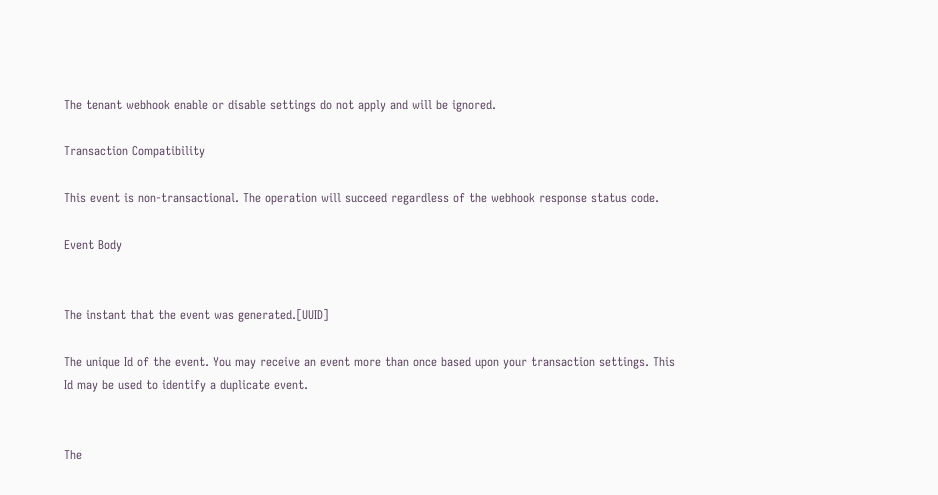The tenant webhook enable or disable settings do not apply and will be ignored.

Transaction Compatibility

This event is non-transactional. The operation will succeed regardless of the webhook response status code.

Event Body


The instant that the event was generated.[UUID]

The unique Id of the event. You may receive an event more than once based upon your transaction settings. This Id may be used to identify a duplicate event.


The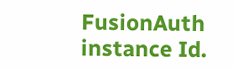FusionAuth instance Id.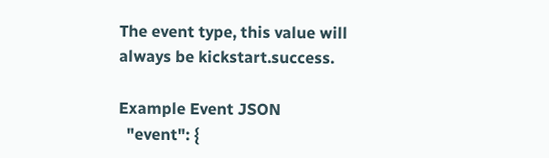The event type, this value will always be kickstart.success.

Example Event JSON
  "event": {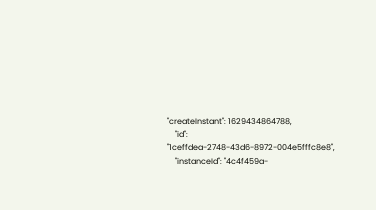"createInstant": 1629434864788,
    "id": "1ceffdea-2748-43d6-8972-004e5fffc8e8",
    "instanceId": "4c4f459a-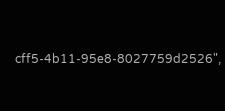cff5-4b11-95e8-8027759d2526",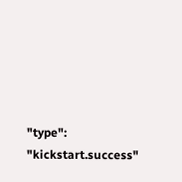"type": "kickstart.success"